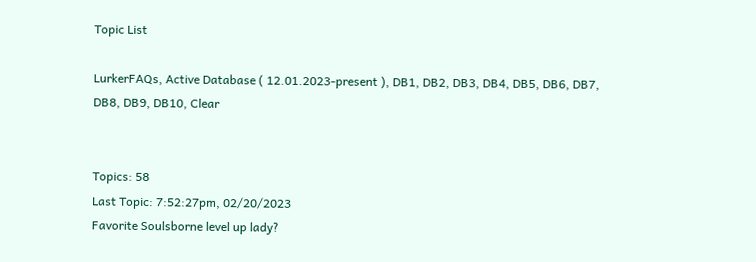Topic List

LurkerFAQs, Active Database ( 12.01.2023-present ), DB1, DB2, DB3, DB4, DB5, DB6, DB7, DB8, DB9, DB10, Clear


Topics: 58
Last Topic: 7:52:27pm, 02/20/2023
Favorite Soulsborne level up lady?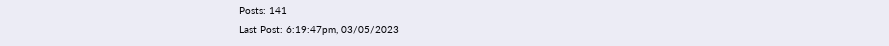Posts: 141
Last Post: 6:19:47pm, 03/05/2023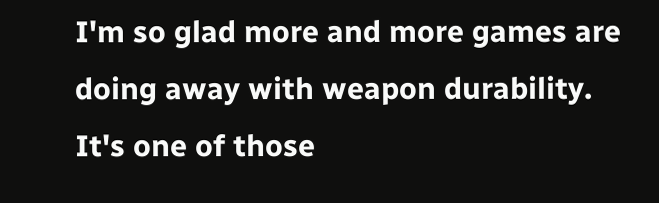I'm so glad more and more games are doing away with weapon durability. It's one of those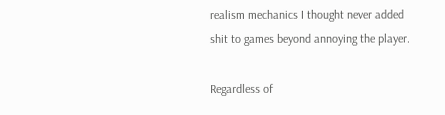realism mechanics I thought never added shit to games beyond annoying the player.

Regardless of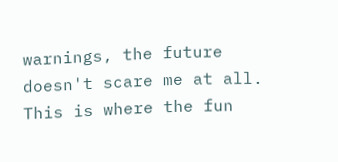warnings, the future doesn't scare me at all.
This is where the fun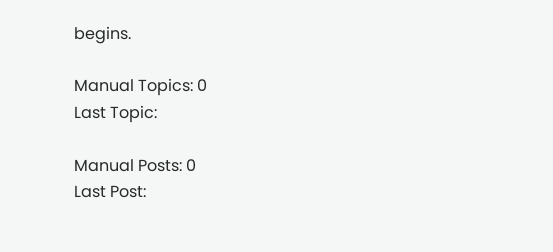begins.

Manual Topics: 0
Last Topic:

Manual Posts: 0
Last Post: